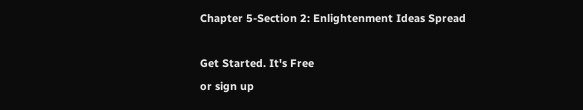Chapter 5-Section 2: Enlightenment Ideas Spread

Get Started. It's Free
or sign up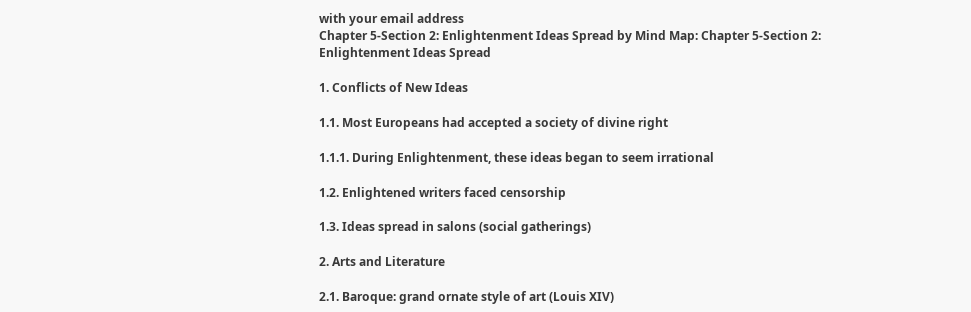with your email address
Chapter 5-Section 2: Enlightenment Ideas Spread by Mind Map: Chapter 5-Section 2: Enlightenment Ideas Spread

1. Conflicts of New Ideas

1.1. Most Europeans had accepted a society of divine right

1.1.1. During Enlightenment, these ideas began to seem irrational

1.2. Enlightened writers faced censorship

1.3. Ideas spread in salons (social gatherings)

2. Arts and Literature

2.1. Baroque: grand ornate style of art (Louis XIV)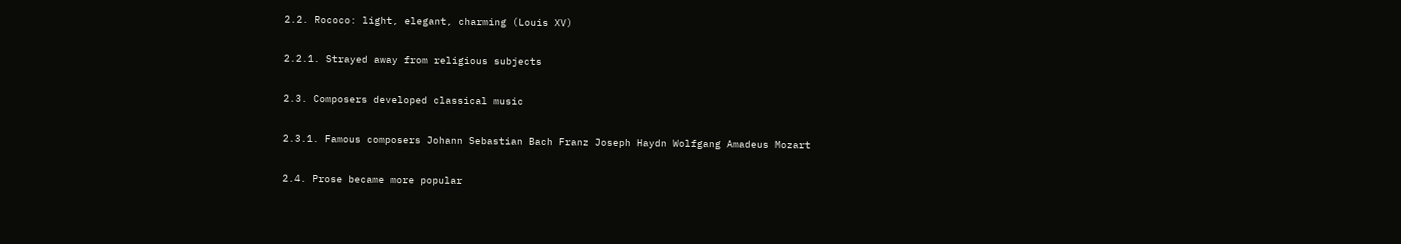2.2. Rococo: light, elegant, charming (Louis XV)

2.2.1. Strayed away from religious subjects

2.3. Composers developed classical music

2.3.1. Famous composers Johann Sebastian Bach Franz Joseph Haydn Wolfgang Amadeus Mozart

2.4. Prose became more popular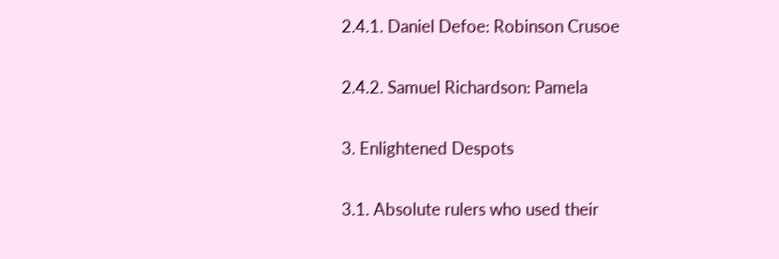2.4.1. Daniel Defoe: Robinson Crusoe

2.4.2. Samuel Richardson: Pamela

3. Enlightened Despots

3.1. Absolute rulers who used their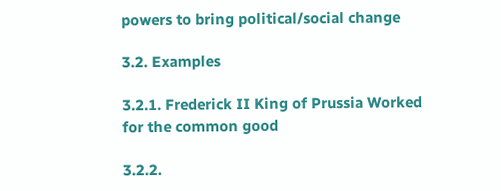powers to bring political/social change

3.2. Examples

3.2.1. Frederick II King of Prussia Worked for the common good

3.2.2.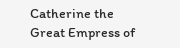Catherine the Great Empress of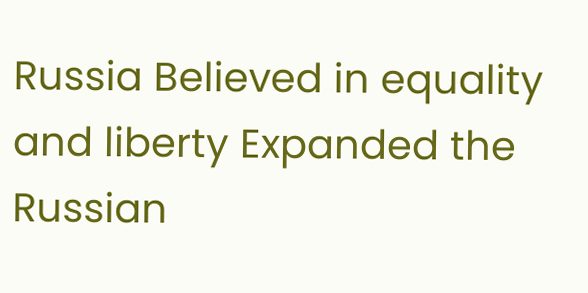Russia Believed in equality and liberty Expanded the Russian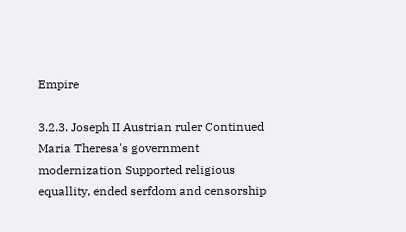Empire

3.2.3. Joseph II Austrian ruler Continued Maria Theresa's government modernization Supported religious equallity, ended serfdom and censorship